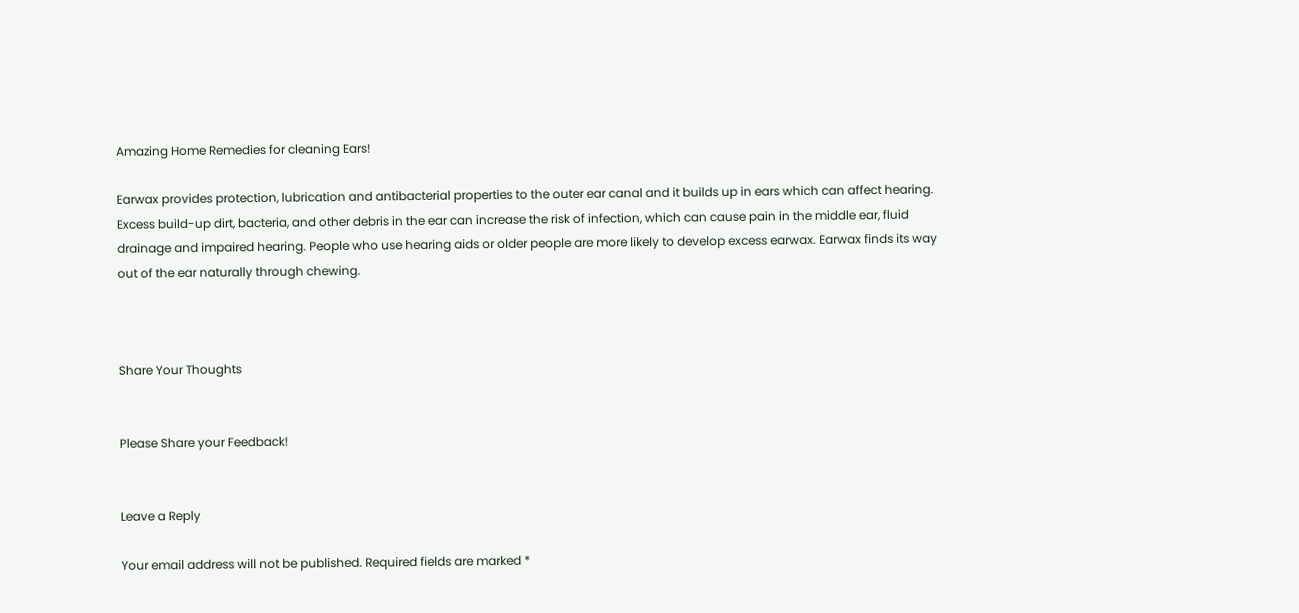Amazing Home Remedies for cleaning Ears!

Earwax provides protection, lubrication and antibacterial properties to the outer ear canal and it builds up in ears which can affect hearing. Excess build-up dirt, bacteria, and other debris in the ear can increase the risk of infection, which can cause pain in the middle ear, fluid drainage and impaired hearing. People who use hearing aids or older people are more likely to develop excess earwax. Earwax finds its way out of the ear naturally through chewing.



Share Your Thoughts


Please Share your Feedback!


Leave a Reply

Your email address will not be published. Required fields are marked *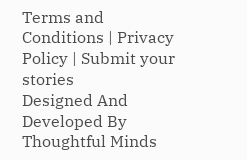Terms and Conditions | Privacy Policy | Submit your stories
Designed And Developed By Thoughtful Minds